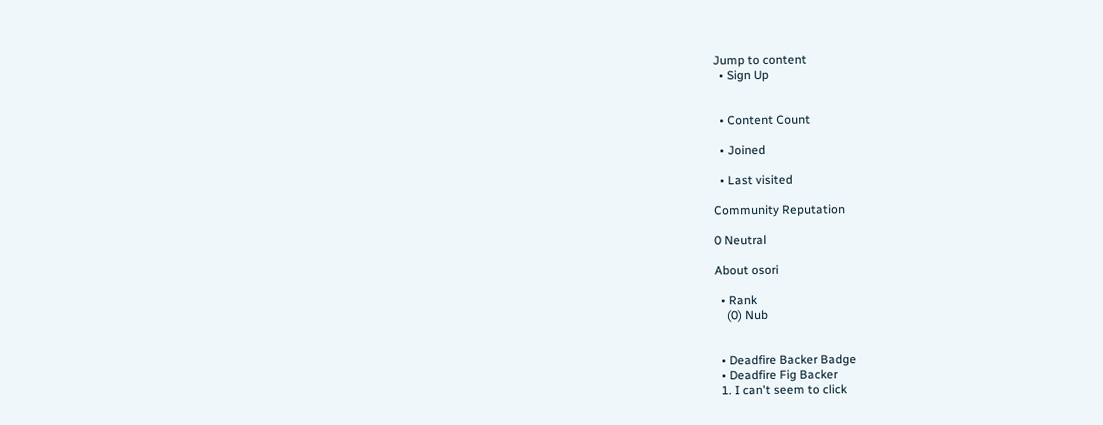Jump to content
  • Sign Up


  • Content Count

  • Joined

  • Last visited

Community Reputation

0 Neutral

About osori

  • Rank
    (0) Nub


  • Deadfire Backer Badge
  • Deadfire Fig Backer
  1. I can't seem to click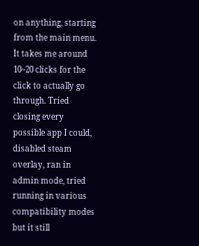on anything, starting from the main menu. It takes me around 10~20 clicks for the click to actually go through. Tried closing every possible app I could, disabled steam overlay, ran in admin mode, tried running in various compatibility modes but it still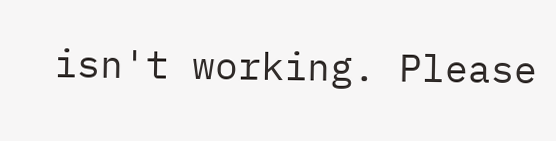isn't working. Please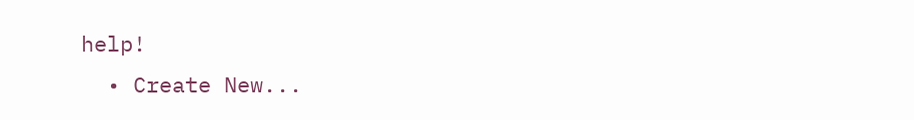help!
  • Create New...